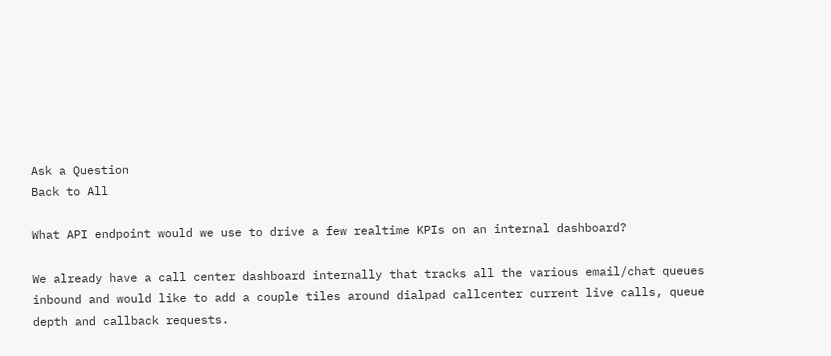Ask a Question
Back to All

What API endpoint would we use to drive a few realtime KPIs on an internal dashboard?

We already have a call center dashboard internally that tracks all the various email/chat queues inbound and would like to add a couple tiles around dialpad callcenter current live calls, queue depth and callback requests.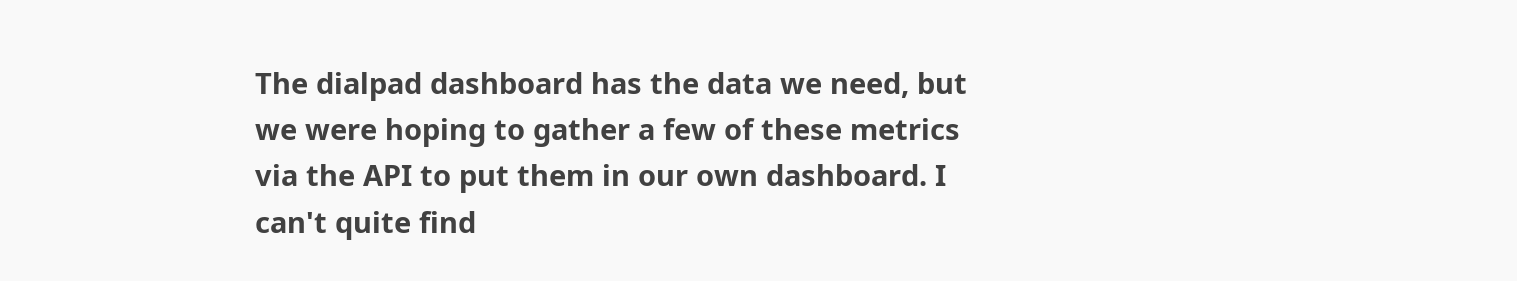The dialpad dashboard has the data we need, but we were hoping to gather a few of these metrics via the API to put them in our own dashboard. I can't quite find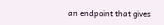an endpoint that gives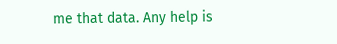me that data. Any help is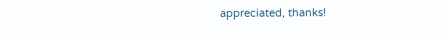appreciated, thanks!